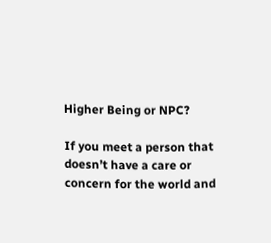Higher Being or NPC?

If you meet a person that doesn’t have a care or concern for the world and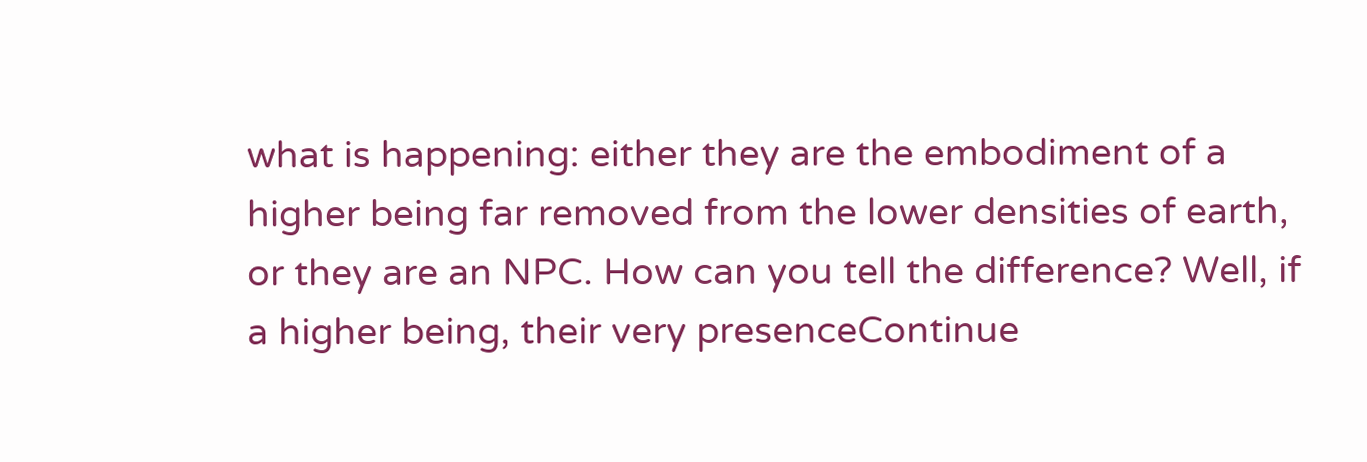what is happening: either they are the embodiment of a higher being far removed from the lower densities of earth, or they are an NPC. How can you tell the difference? Well, if a higher being, their very presenceContinue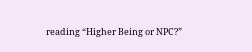reading “Higher Being or NPC?”